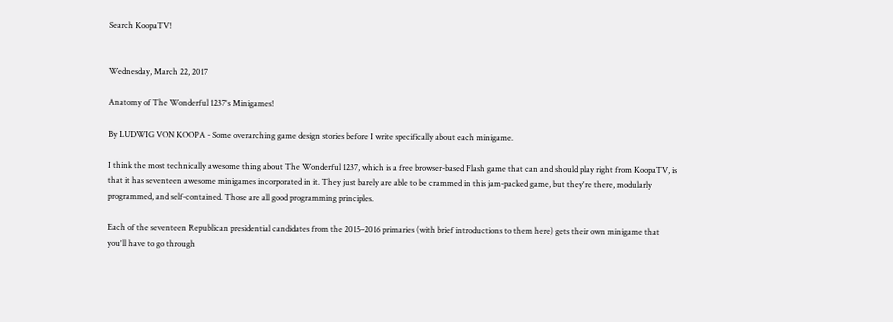Search KoopaTV!


Wednesday, March 22, 2017

Anatomy of The Wonderful 1237's Minigames!

By LUDWIG VON KOOPA - Some overarching game design stories before I write specifically about each minigame.

I think the most technically awesome thing about The Wonderful 1237, which is a free browser-based Flash game that can and should play right from KoopaTV, is that it has seventeen awesome minigames incorporated in it. They just barely are able to be crammed in this jam-packed game, but they're there, modularly programmed, and self-contained. Those are all good programming principles.

Each of the seventeen Republican presidential candidates from the 2015–2016 primaries (with brief introductions to them here) gets their own minigame that you'll have to go through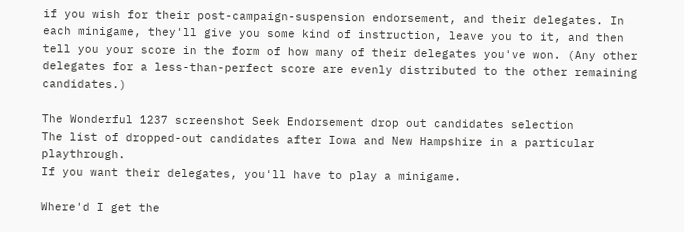if you wish for their post-campaign-suspension endorsement, and their delegates. In each minigame, they'll give you some kind of instruction, leave you to it, and then tell you your score in the form of how many of their delegates you've won. (Any other delegates for a less-than-perfect score are evenly distributed to the other remaining candidates.)

The Wonderful 1237 screenshot Seek Endorsement drop out candidates selection
The list of dropped-out candidates after Iowa and New Hampshire in a particular playthrough.
If you want their delegates, you'll have to play a minigame.

Where'd I get the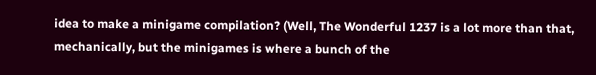idea to make a minigame compilation? (Well, The Wonderful 1237 is a lot more than that, mechanically, but the minigames is where a bunch of the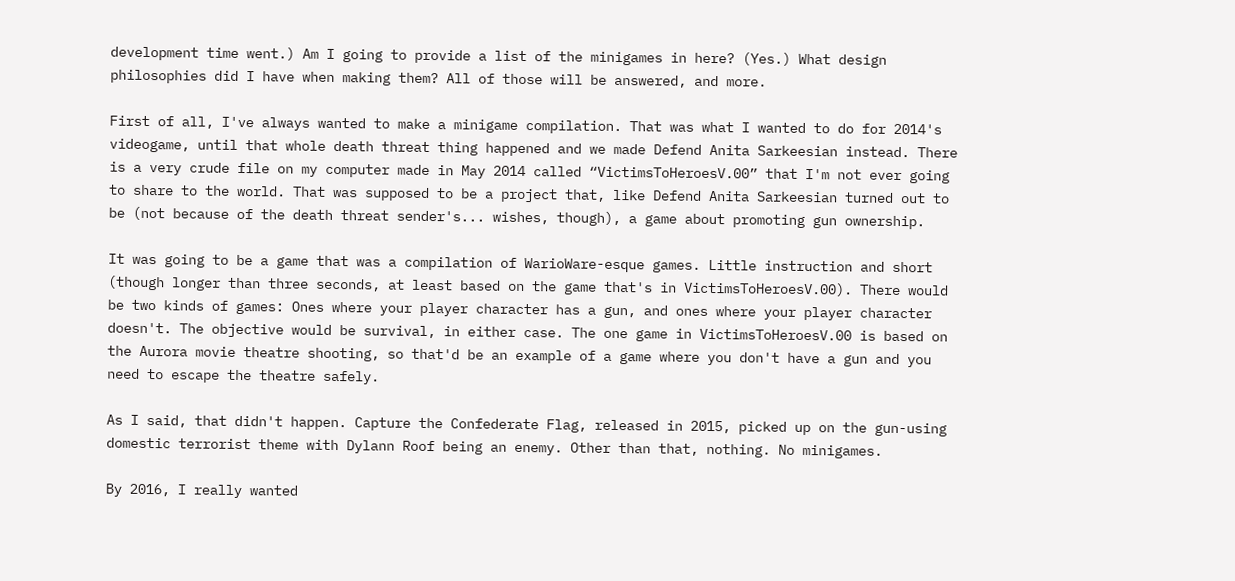development time went.) Am I going to provide a list of the minigames in here? (Yes.) What design philosophies did I have when making them? All of those will be answered, and more.

First of all, I've always wanted to make a minigame compilation. That was what I wanted to do for 2014's videogame, until that whole death threat thing happened and we made Defend Anita Sarkeesian instead. There is a very crude file on my computer made in May 2014 called “VictimsToHeroesV.00” that I'm not ever going to share to the world. That was supposed to be a project that, like Defend Anita Sarkeesian turned out to be (not because of the death threat sender's... wishes, though), a game about promoting gun ownership.

It was going to be a game that was a compilation of WarioWare-esque games. Little instruction and short (though longer than three seconds, at least based on the game that's in VictimsToHeroesV.00). There would be two kinds of games: Ones where your player character has a gun, and ones where your player character doesn't. The objective would be survival, in either case. The one game in VictimsToHeroesV.00 is based on the Aurora movie theatre shooting, so that'd be an example of a game where you don't have a gun and you need to escape the theatre safely.

As I said, that didn't happen. Capture the Confederate Flag, released in 2015, picked up on the gun-using domestic terrorist theme with Dylann Roof being an enemy. Other than that, nothing. No minigames.

By 2016, I really wanted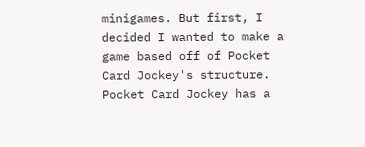minigames. But first, I decided I wanted to make a game based off of Pocket Card Jockey's structure. Pocket Card Jockey has a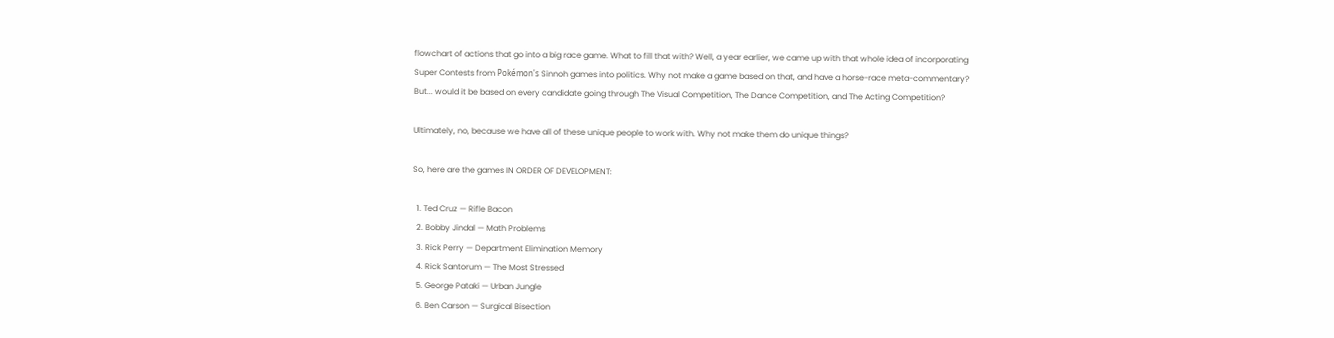flowchart of actions that go into a big race game. What to fill that with? Well, a year earlier, we came up with that whole idea of incorporating Super Contests from Pokémon's Sinnoh games into politics. Why not make a game based on that, and have a horse-race meta-commentary? But... would it be based on every candidate going through The Visual Competition, The Dance Competition, and The Acting Competition?

Ultimately, no, because we have all of these unique people to work with. Why not make them do unique things?

So, here are the games IN ORDER OF DEVELOPMENT:

  1. Ted Cruz — Rifle Bacon
  2. Bobby Jindal — Math Problems
  3. Rick Perry — Department Elimination Memory
  4. Rick Santorum — The Most Stressed
  5. George Pataki — Urban Jungle
  6. Ben Carson — Surgical Bisection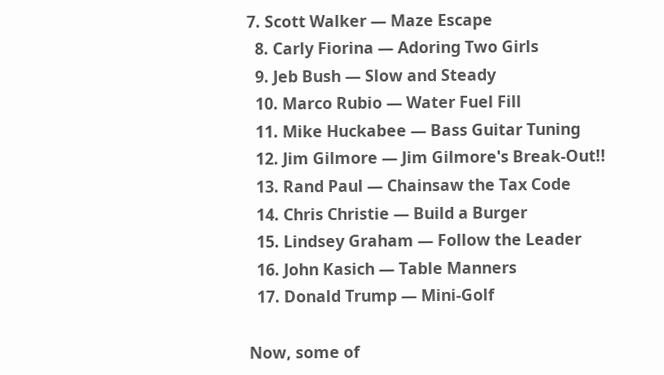7. Scott Walker — Maze Escape
  8. Carly Fiorina — Adoring Two Girls
  9. Jeb Bush — Slow and Steady
  10. Marco Rubio — Water Fuel Fill
  11. Mike Huckabee — Bass Guitar Tuning
  12. Jim Gilmore — Jim Gilmore's Break-Out!!
  13. Rand Paul — Chainsaw the Tax Code
  14. Chris Christie — Build a Burger
  15. Lindsey Graham — Follow the Leader
  16. John Kasich — Table Manners
  17. Donald Trump — Mini-Golf

Now, some of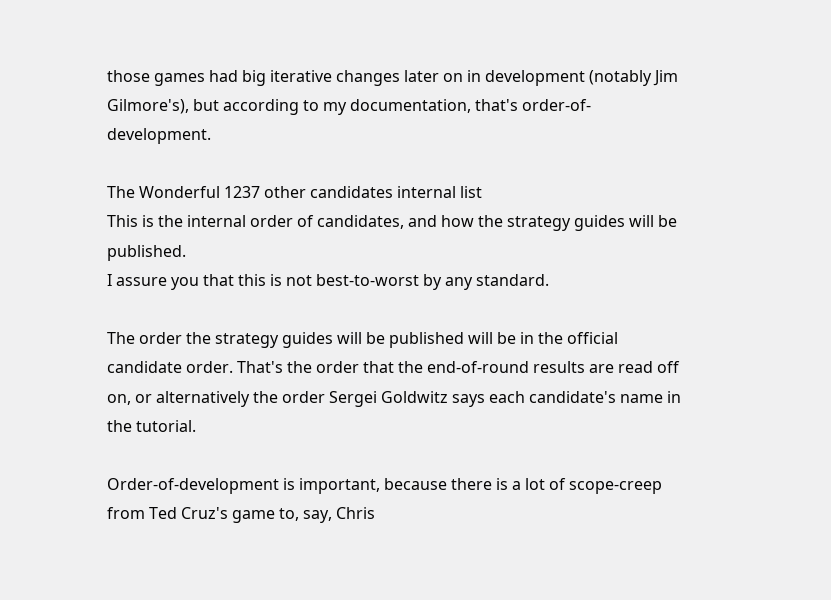those games had big iterative changes later on in development (notably Jim Gilmore's), but according to my documentation, that's order-of-development.

The Wonderful 1237 other candidates internal list
This is the internal order of candidates, and how the strategy guides will be published.
I assure you that this is not best-to-worst by any standard.

The order the strategy guides will be published will be in the official candidate order. That's the order that the end-of-round results are read off on, or alternatively the order Sergei Goldwitz says each candidate's name in the tutorial.

Order-of-development is important, because there is a lot of scope-creep from Ted Cruz's game to, say, Chris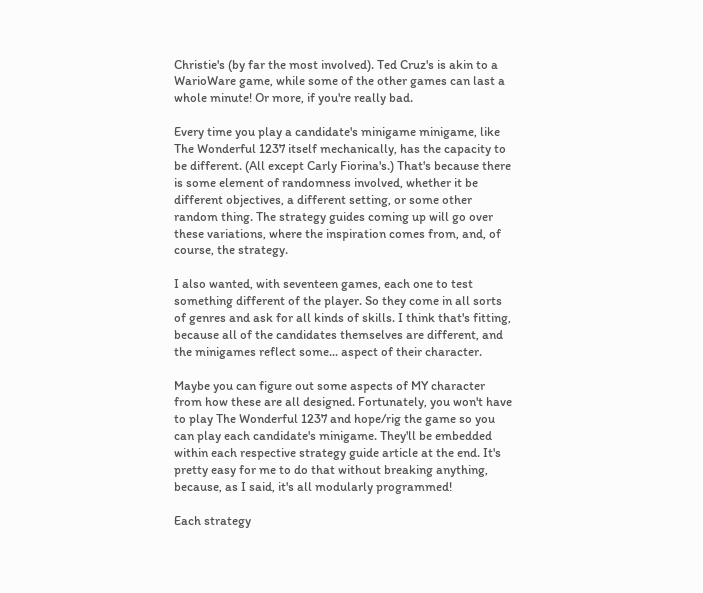Christie's (by far the most involved). Ted Cruz's is akin to a WarioWare game, while some of the other games can last a whole minute! Or more, if you're really bad.

Every time you play a candidate's minigame minigame, like The Wonderful 1237 itself mechanically, has the capacity to be different. (All except Carly Fiorina's.) That's because there is some element of randomness involved, whether it be different objectives, a different setting, or some other random thing. The strategy guides coming up will go over these variations, where the inspiration comes from, and, of course, the strategy.

I also wanted, with seventeen games, each one to test something different of the player. So they come in all sorts of genres and ask for all kinds of skills. I think that's fitting, because all of the candidates themselves are different, and the minigames reflect some... aspect of their character.

Maybe you can figure out some aspects of MY character from how these are all designed. Fortunately, you won't have to play The Wonderful 1237 and hope/rig the game so you can play each candidate's minigame. They'll be embedded within each respective strategy guide article at the end. It's pretty easy for me to do that without breaking anything, because, as I said, it's all modularly programmed!

Each strategy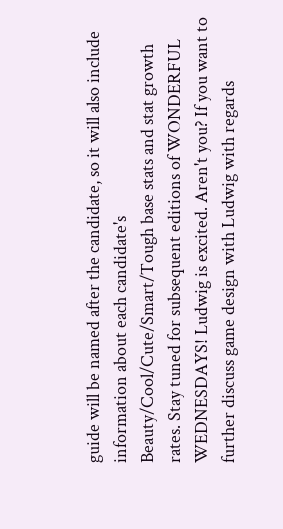guide will be named after the candidate, so it will also include information about each candidate's Beauty/Cool/Cute/Smart/Tough base stats and stat growth rates. Stay tuned for subsequent editions of WONDERFUL WEDNESDAYS! Ludwig is excited. Aren't you? If you want to further discuss game design with Ludwig with regards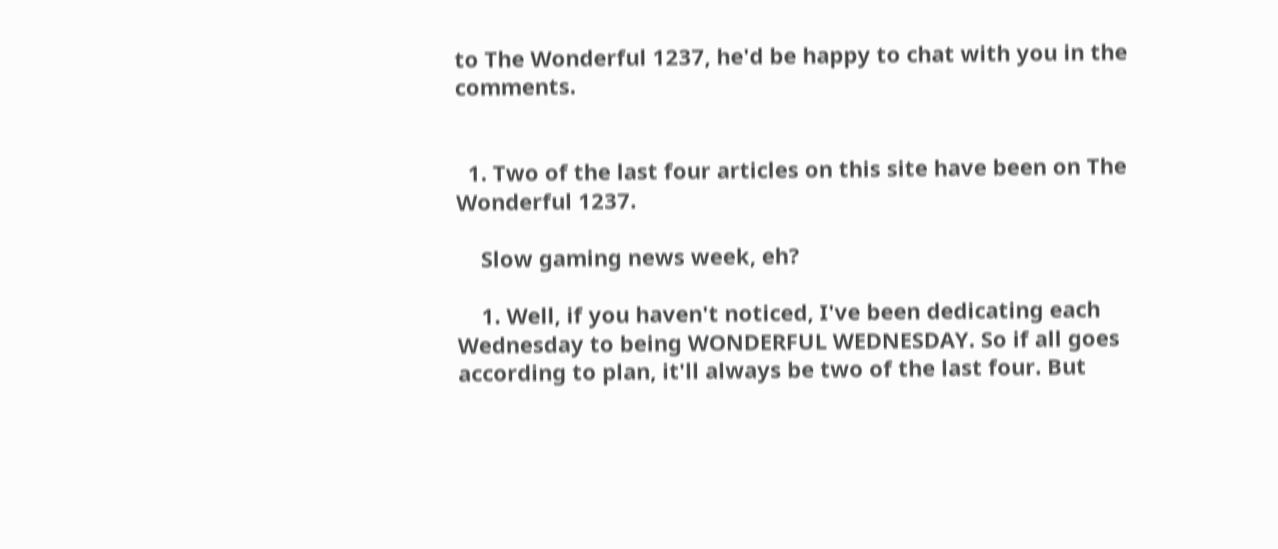to The Wonderful 1237, he'd be happy to chat with you in the comments.


  1. Two of the last four articles on this site have been on The Wonderful 1237.

    Slow gaming news week, eh?

    1. Well, if you haven't noticed, I've been dedicating each Wednesday to being WONDERFUL WEDNESDAY. So if all goes according to plan, it'll always be two of the last four. But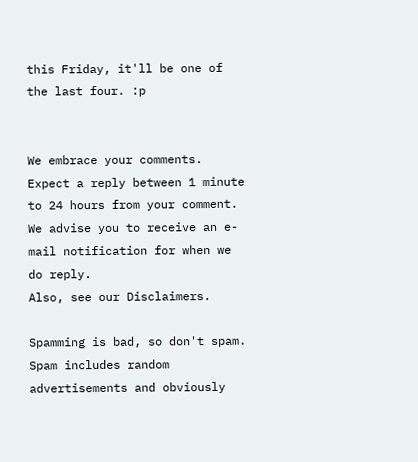this Friday, it'll be one of the last four. :p


We embrace your comments.
Expect a reply between 1 minute to 24 hours from your comment. We advise you to receive an e-mail notification for when we do reply.
Also, see our Disclaimers.

Spamming is bad, so don't spam. Spam includes random advertisements and obviously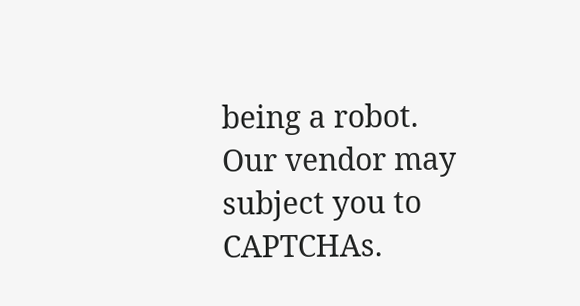being a robot. Our vendor may subject you to CAPTCHAs.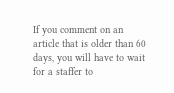If you comment on an article that is older than 60 days, you will have to wait for a staffer to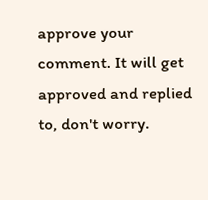approve your comment. It will get approved and replied to, don't worry.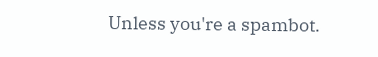Unless you're a spambot.